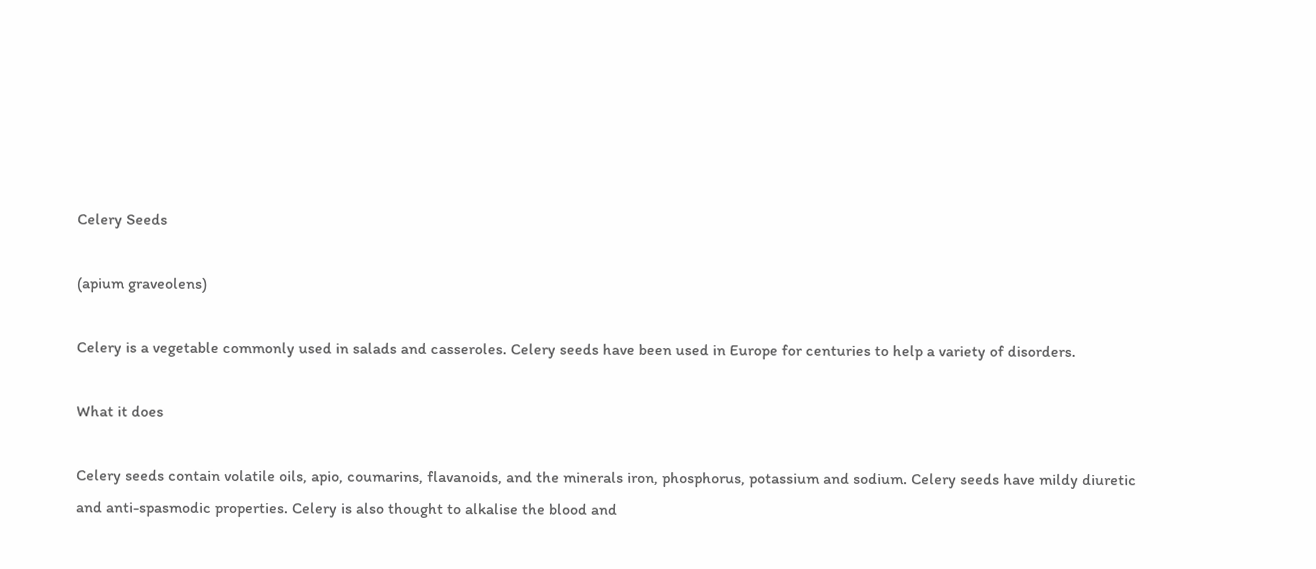Celery Seeds

(apium graveolens)

Celery is a vegetable commonly used in salads and casseroles. Celery seeds have been used in Europe for centuries to help a variety of disorders.

What it does

Celery seeds contain volatile oils, apio, coumarins, flavanoids, and the minerals iron, phosphorus, potassium and sodium. Celery seeds have mildy diuretic and anti-spasmodic properties. Celery is also thought to alkalise the blood and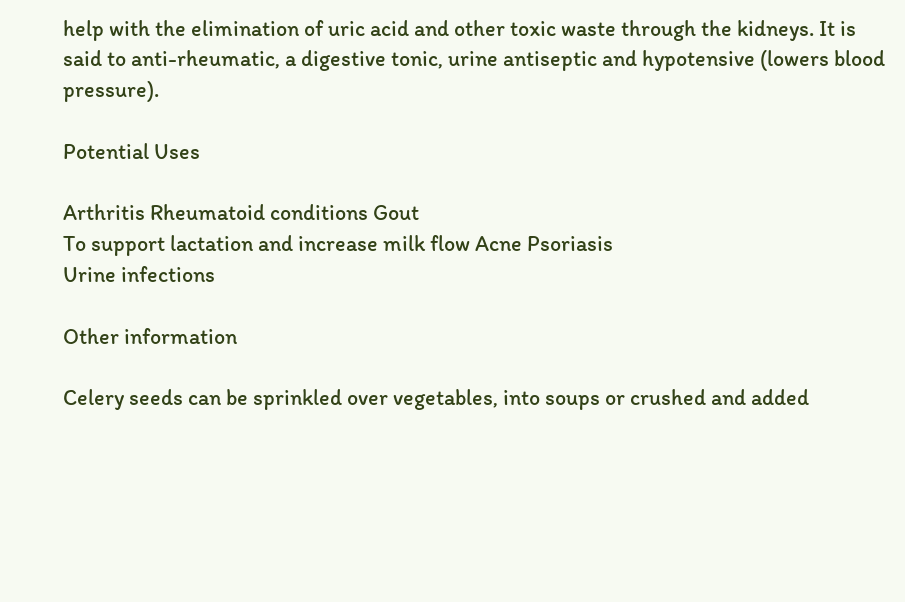help with the elimination of uric acid and other toxic waste through the kidneys. It is said to anti-rheumatic, a digestive tonic, urine antiseptic and hypotensive (lowers blood pressure).

Potential Uses

Arthritis Rheumatoid conditions Gout
To support lactation and increase milk flow Acne Psoriasis
Urine infections

Other information

Celery seeds can be sprinkled over vegetables, into soups or crushed and added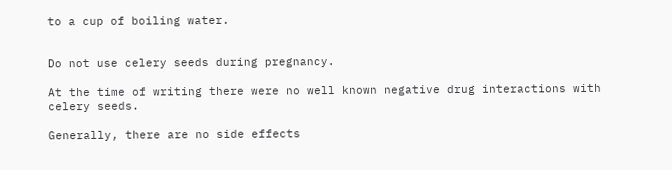to a cup of boiling water.


Do not use celery seeds during pregnancy.

At the time of writing there were no well known negative drug interactions with celery seeds.

Generally, there are no side effects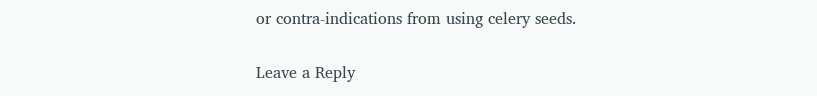or contra-indications from using celery seeds.


Leave a Reply